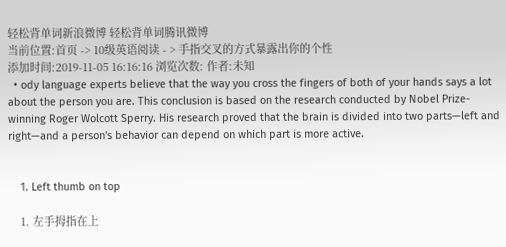轻松背单词新浪微博 轻松背单词腾讯微博
当前位置:首页 -> 10级英语阅读 - > 手指交叉的方式暴露出你的个性
添加时间:2019-11-05 16:16:16 浏览次数: 作者:未知
  • ody language experts believe that the way you cross the fingers of both of your hands says a lot about the person you are. This conclusion is based on the research conducted by Nobel Prize-winning Roger Wolcott Sperry. His research proved that the brain is divided into two parts—left and right—and a person's behavior can depend on which part is more active.


    1. Left thumb on top

    1. 左手拇指在上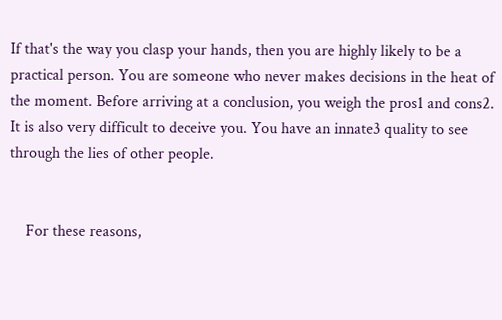If that's the way you clasp your hands, then you are highly likely to be a practical person. You are someone who never makes decisions in the heat of the moment. Before arriving at a conclusion, you weigh the pros1 and cons2. It is also very difficult to deceive you. You have an innate3 quality to see through the lies of other people.


    For these reasons,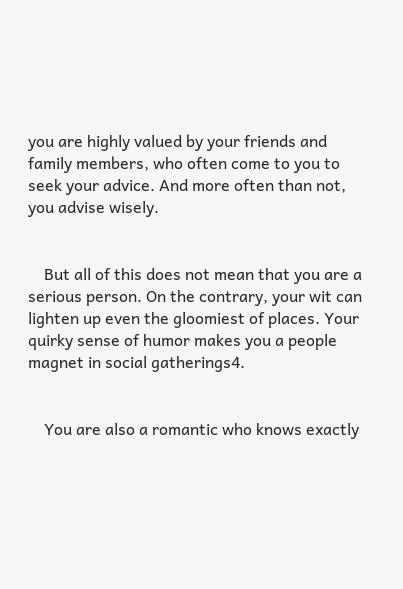you are highly valued by your friends and family members, who often come to you to seek your advice. And more often than not, you advise wisely.


    But all of this does not mean that you are a serious person. On the contrary, your wit can lighten up even the gloomiest of places. Your quirky sense of humor makes you a people magnet in social gatherings4.


    You are also a romantic who knows exactly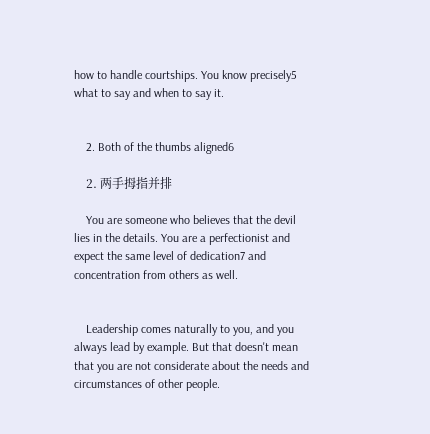how to handle courtships. You know precisely5 what to say and when to say it.


    2. Both of the thumbs aligned6

    2. 两手拇指并排

    You are someone who believes that the devil lies in the details. You are a perfectionist and expect the same level of dedication7 and concentration from others as well.


    Leadership comes naturally to you, and you always lead by example. But that doesn't mean that you are not considerate about the needs and circumstances of other people.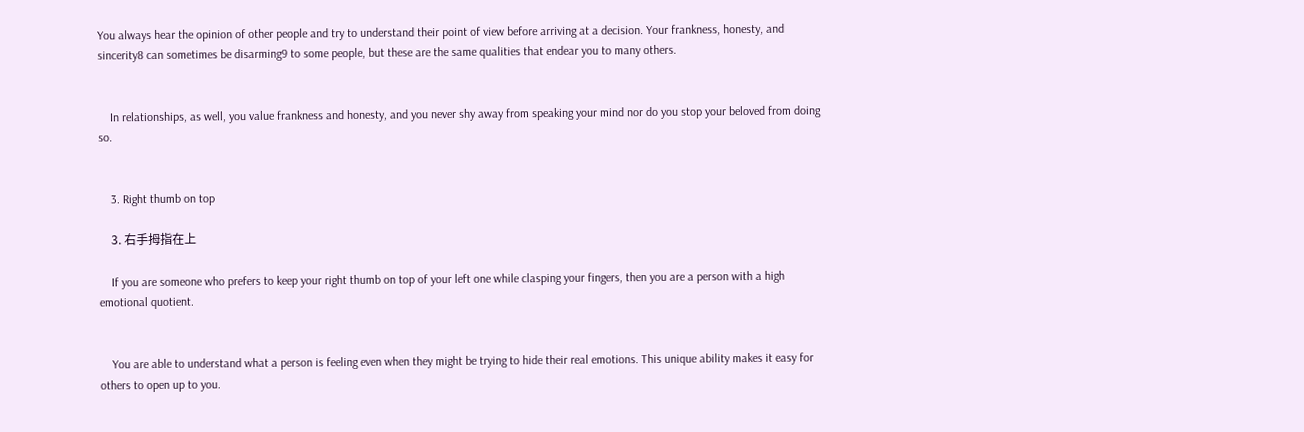You always hear the opinion of other people and try to understand their point of view before arriving at a decision. Your frankness, honesty, and sincerity8 can sometimes be disarming9 to some people, but these are the same qualities that endear you to many others.


    In relationships, as well, you value frankness and honesty, and you never shy away from speaking your mind nor do you stop your beloved from doing so.


    3. Right thumb on top

    3. 右手拇指在上

    If you are someone who prefers to keep your right thumb on top of your left one while clasping your fingers, then you are a person with a high emotional quotient.


    You are able to understand what a person is feeling even when they might be trying to hide their real emotions. This unique ability makes it easy for others to open up to you.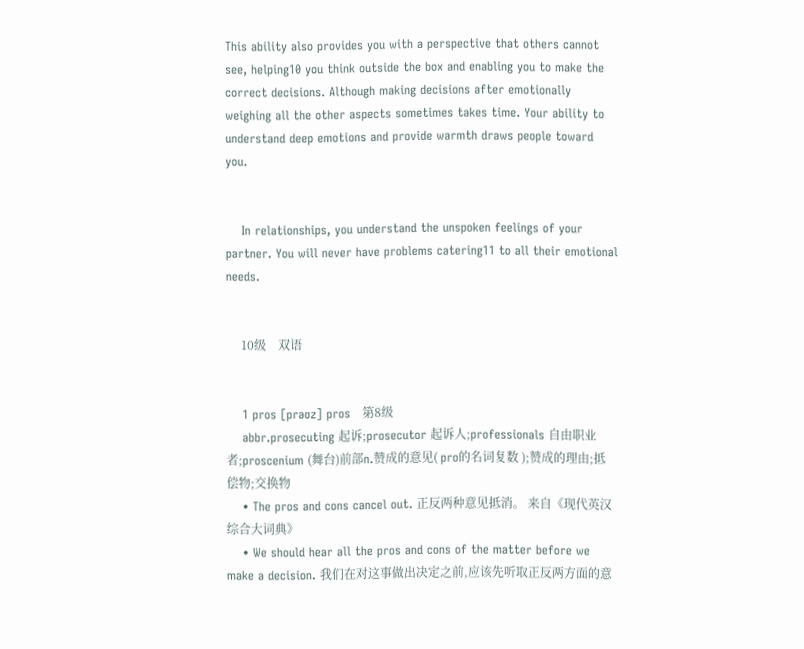This ability also provides you with a perspective that others cannot see, helping10 you think outside the box and enabling you to make the correct decisions. Although making decisions after emotionally weighing all the other aspects sometimes takes time. Your ability to understand deep emotions and provide warmth draws people toward you.


    In relationships, you understand the unspoken feelings of your partner. You will never have problems catering11 to all their emotional needs.


     10级    双语


    1 pros [prəʊz] pros   第8级
    abbr.prosecuting 起诉;prosecutor 起诉人;professionals 自由职业者;proscenium (舞台)前部n.赞成的意见( pro的名词复数 );赞成的理由;抵偿物;交换物
    • The pros and cons cancel out. 正反两种意见抵消。 来自《现代英汉综合大词典》
    • We should hear all the pros and cons of the matter before we make a decision. 我们在对这事做出决定之前,应该先听取正反两方面的意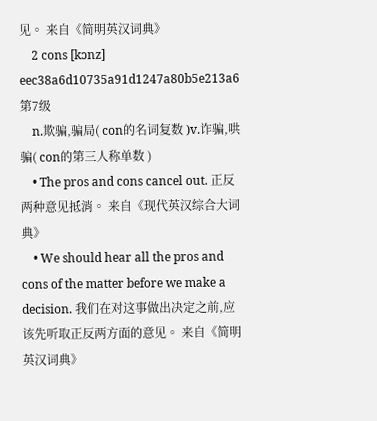见。 来自《简明英汉词典》
    2 cons [kɔnz] eec38a6d10735a91d1247a80b5e213a6   第7级
    n.欺骗,骗局( con的名词复数 )v.诈骗,哄骗( con的第三人称单数 )
    • The pros and cons cancel out. 正反两种意见抵消。 来自《现代英汉综合大词典》
    • We should hear all the pros and cons of the matter before we make a decision. 我们在对这事做出决定之前,应该先听取正反两方面的意见。 来自《简明英汉词典》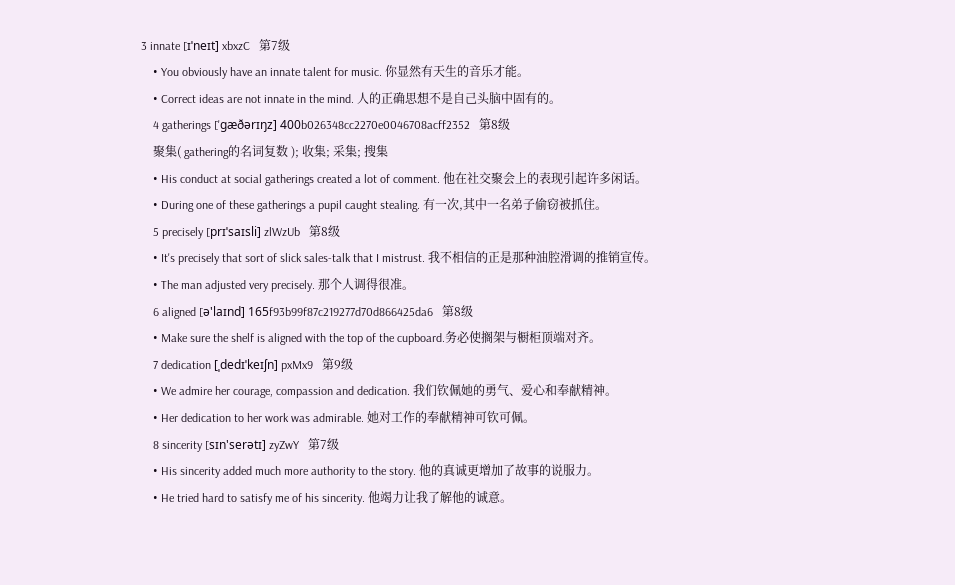3 innate [ɪˈneɪt] xbxzC   第7级
    • You obviously have an innate talent for music. 你显然有天生的音乐才能。
    • Correct ideas are not innate in the mind. 人的正确思想不是自己头脑中固有的。
    4 gatherings ['ɡæðərɪŋz] 400b026348cc2270e0046708acff2352   第8级
    聚集( gathering的名词复数 ); 收集; 采集; 搜集
    • His conduct at social gatherings created a lot of comment. 他在社交聚会上的表现引起许多闲话。
    • During one of these gatherings a pupil caught stealing. 有一次,其中一名弟子偷窃被抓住。
    5 precisely [prɪˈsaɪsli] zlWzUb   第8级
    • It's precisely that sort of slick sales-talk that I mistrust. 我不相信的正是那种油腔滑调的推销宣传。
    • The man adjusted very precisely. 那个人调得很准。
    6 aligned [ə'laɪnd] 165f93b99f87c219277d70d866425da6   第8级
    • Make sure the shelf is aligned with the top of the cupboard.务必使搁架与橱柜顶端对齐。
    7 dedication [ˌdedɪˈkeɪʃn] pxMx9   第9级
    • We admire her courage, compassion and dedication. 我们钦佩她的勇气、爱心和奉献精神。
    • Her dedication to her work was admirable. 她对工作的奉献精神可钦可佩。
    8 sincerity [sɪn'serətɪ] zyZwY   第7级
    • His sincerity added much more authority to the story. 他的真诚更增加了故事的说服力。
    • He tried hard to satisfy me of his sincerity. 他竭力让我了解他的诚意。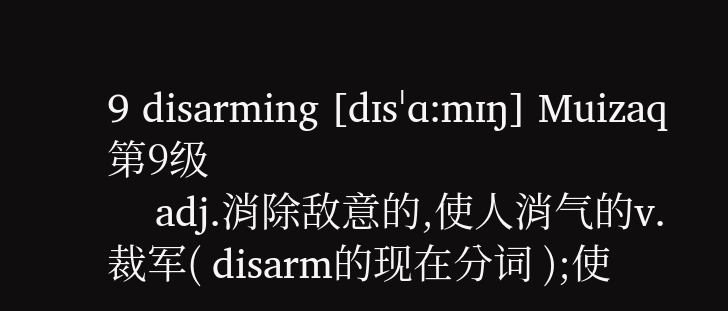9 disarming [dɪsˈɑ:mɪŋ] Muizaq   第9级
    adj.消除敌意的,使人消气的v.裁军( disarm的现在分词 );使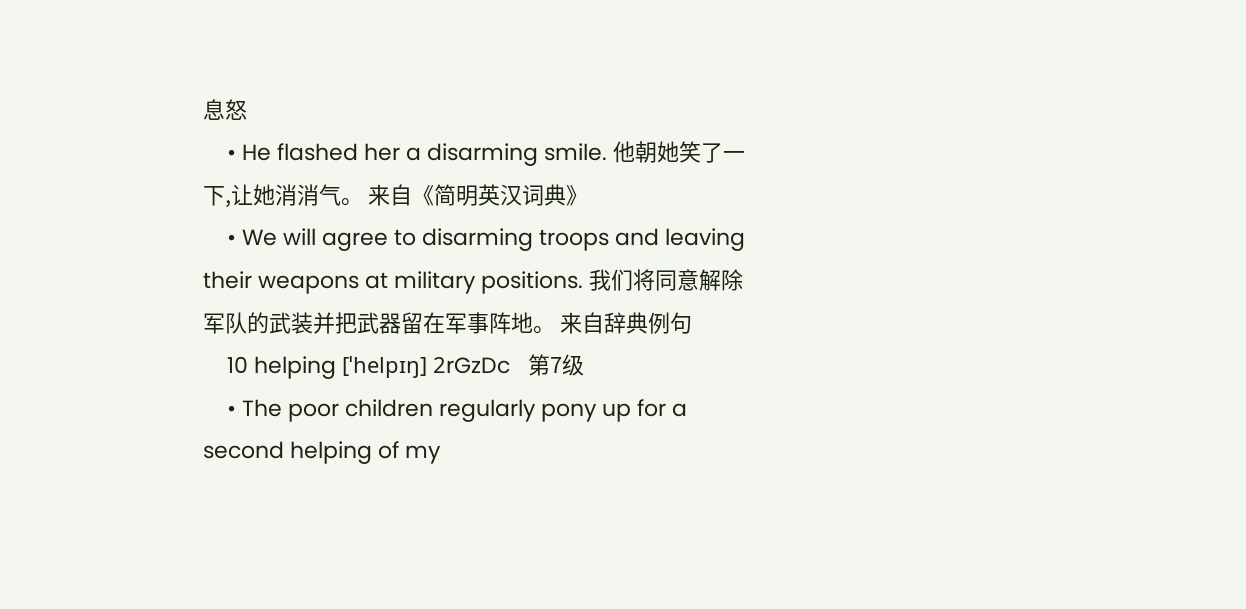息怒
    • He flashed her a disarming smile. 他朝她笑了一下,让她消消气。 来自《简明英汉词典》
    • We will agree to disarming troops and leaving their weapons at military positions. 我们将同意解除军队的武装并把武器留在军事阵地。 来自辞典例句
    10 helping [ˈhelpɪŋ] 2rGzDc   第7级
    • The poor children regularly pony up for a second helping of my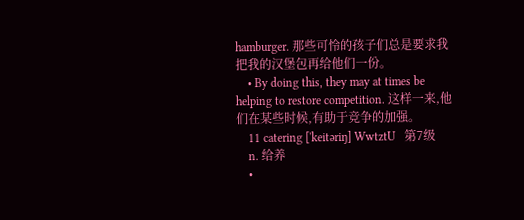hamburger. 那些可怜的孩子们总是要求我把我的汉堡包再给他们一份。
    • By doing this, they may at times be helping to restore competition. 这样一来,他们在某些时候,有助于竞争的加强。
    11 catering ['keitəriŋ] WwtztU   第7级
    n. 给养
    •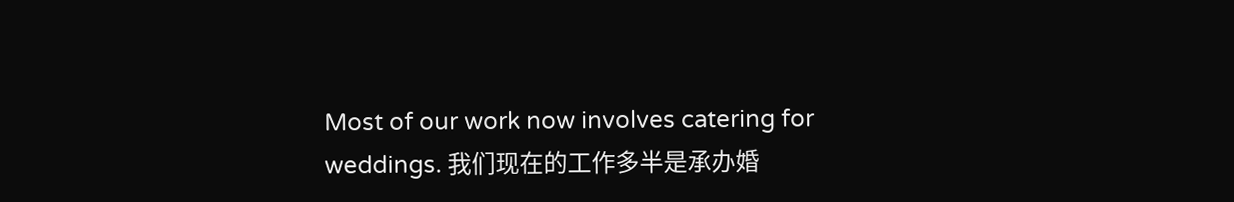Most of our work now involves catering for weddings. 我们现在的工作多半是承办婚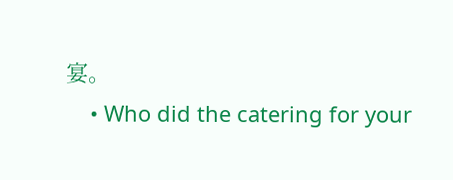宴。
    • Who did the catering for your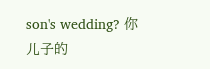son's wedding? 你儿子的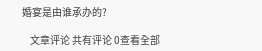婚宴是由谁承办的?

    文章评论 共有评论 0查看全部